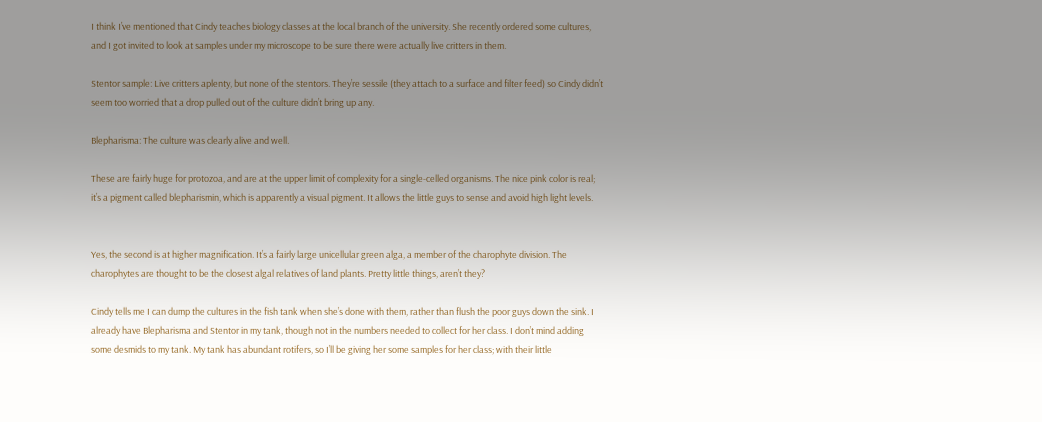I think I’ve mentioned that Cindy teaches biology classes at the local branch of the university. She recently ordered some cultures, and I got invited to look at samples under my microscope to be sure there were actually live critters in them.

Stentor sample: Live critters aplenty, but none of the stentors. They’re sessile (they attach to a surface and filter feed) so Cindy didn’t seem too worried that a drop pulled out of the culture didn’t bring up any.

Blepharisma: The culture was clearly alive and well.

These are fairly huge for protozoa, and are at the upper limit of complexity for a single-celled organisms. The nice pink color is real; it’s a pigment called blepharismin, which is apparently a visual pigment. It allows the little guys to sense and avoid high light levels.


Yes, the second is at higher magnification. It’s a fairly large unicellular green alga, a member of the charophyte division. The charophytes are thought to be the closest algal relatives of land plants. Pretty little things, aren’t they?

Cindy tells me I can dump the cultures in the fish tank when she’s done with them, rather than flush the poor guys down the sink. I already have Blepharisma and Stentor in my tank, though not in the numbers needed to collect for her class. I don’t mind adding some desmids to my tank. My tank has abundant rotifers, so I’ll be giving her some samples for her class; with their little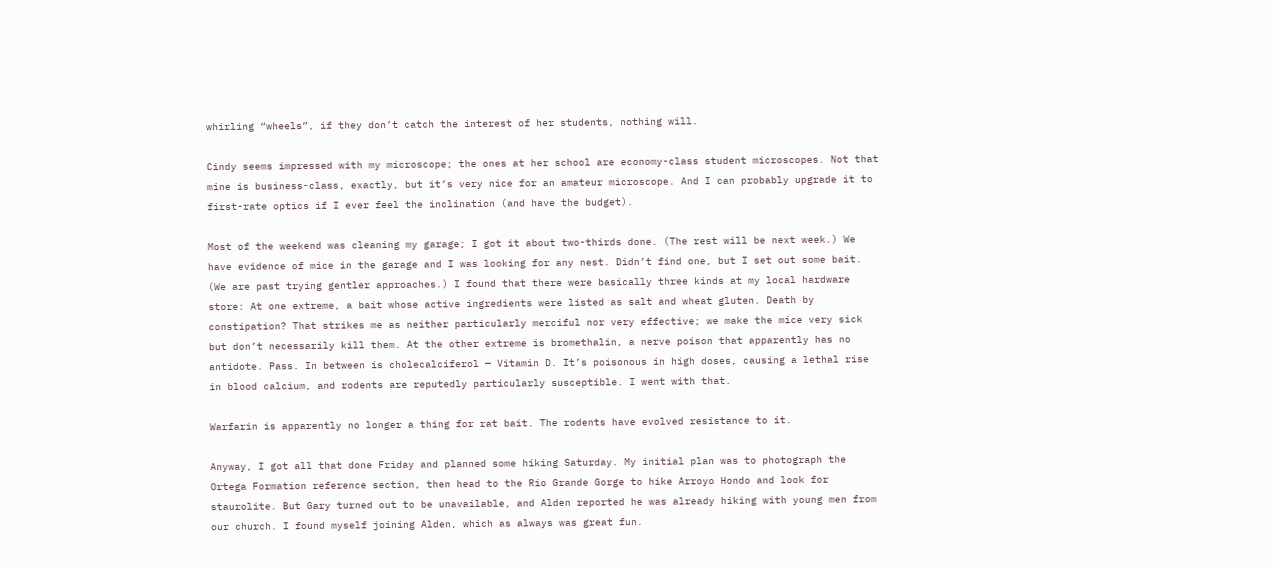whirling “wheels”, if they don’t catch the interest of her students, nothing will.

Cindy seems impressed with my microscope; the ones at her school are economy-class student microscopes. Not that mine is business-class, exactly, but it’s very nice for an amateur microscope. And I can probably upgrade it to first-rate optics if I ever feel the inclination (and have the budget).

Most of the weekend was cleaning my garage; I got it about two-thirds done. (The rest will be next week.) We have evidence of mice in the garage and I was looking for any nest. Didn’t find one, but I set out some bait. (We are past trying gentler approaches.) I found that there were basically three kinds at my local hardware store: At one extreme, a bait whose active ingredients were listed as salt and wheat gluten. Death by constipation? That strikes me as neither particularly merciful nor very effective; we make the mice very sick but don’t necessarily kill them. At the other extreme is bromethalin, a nerve poison that apparently has no antidote. Pass. In between is cholecalciferol — Vitamin D. It’s poisonous in high doses, causing a lethal rise in blood calcium, and rodents are reputedly particularly susceptible. I went with that.

Warfarin is apparently no longer a thing for rat bait. The rodents have evolved resistance to it.

Anyway, I got all that done Friday and planned some hiking Saturday. My initial plan was to photograph the Ortega Formation reference section, then head to the Rio Grande Gorge to hike Arroyo Hondo and look for staurolite. But Gary turned out to be unavailable, and Alden reported he was already hiking with young men from our church. I found myself joining Alden, which as always was great fun.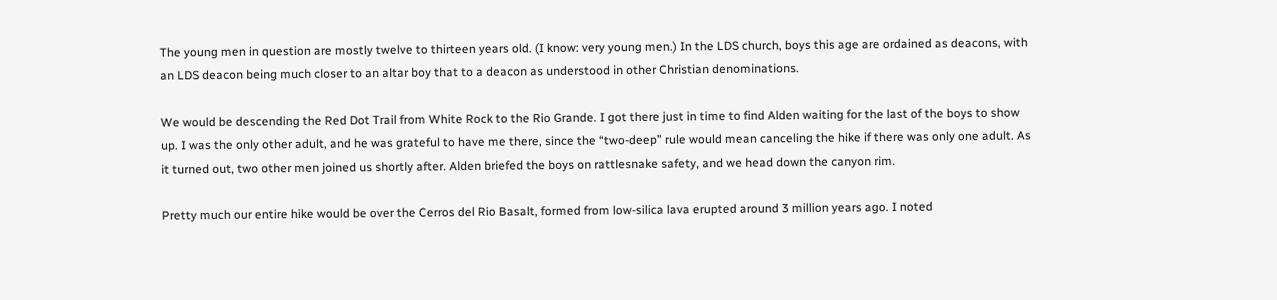The young men in question are mostly twelve to thirteen years old. (I know: very young men.) In the LDS church, boys this age are ordained as deacons, with an LDS deacon being much closer to an altar boy that to a deacon as understood in other Christian denominations.

We would be descending the Red Dot Trail from White Rock to the Rio Grande. I got there just in time to find Alden waiting for the last of the boys to show up. I was the only other adult, and he was grateful to have me there, since the “two-deep” rule would mean canceling the hike if there was only one adult. As it turned out, two other men joined us shortly after. Alden briefed the boys on rattlesnake safety, and we head down the canyon rim.

Pretty much our entire hike would be over the Cerros del Rio Basalt, formed from low-silica lava erupted around 3 million years ago. I noted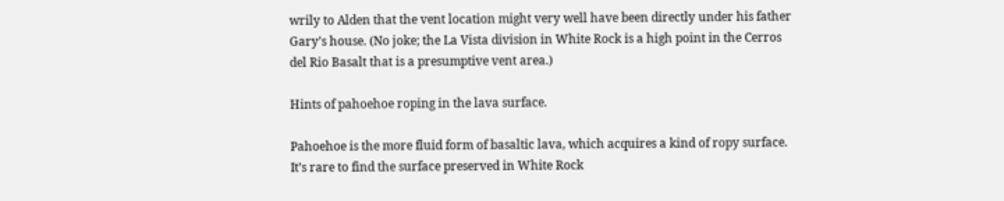wrily to Alden that the vent location might very well have been directly under his father Gary’s house. (No joke; the La Vista division in White Rock is a high point in the Cerros del Rio Basalt that is a presumptive vent area.)

Hints of pahoehoe roping in the lava surface.

Pahoehoe is the more fluid form of basaltic lava, which acquires a kind of ropy surface. It’s rare to find the surface preserved in White Rock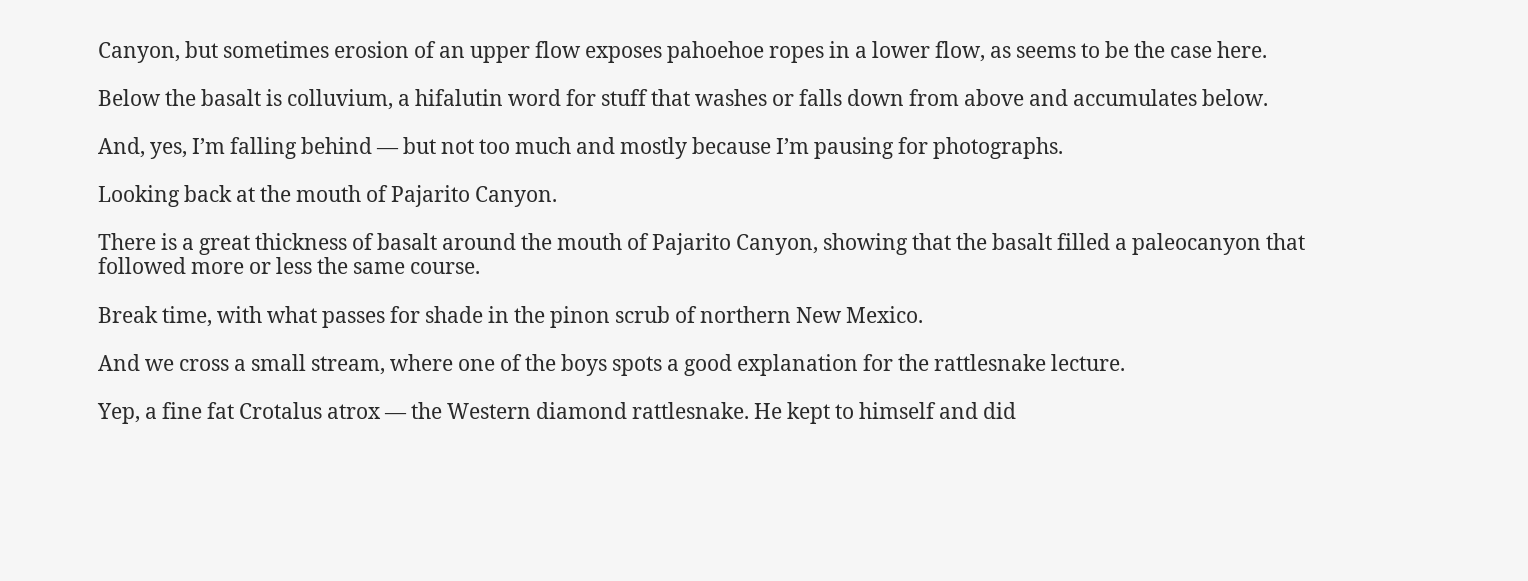Canyon, but sometimes erosion of an upper flow exposes pahoehoe ropes in a lower flow, as seems to be the case here.

Below the basalt is colluvium, a hifalutin word for stuff that washes or falls down from above and accumulates below.

And, yes, I’m falling behind — but not too much and mostly because I’m pausing for photographs.

Looking back at the mouth of Pajarito Canyon.

There is a great thickness of basalt around the mouth of Pajarito Canyon, showing that the basalt filled a paleocanyon that followed more or less the same course.

Break time, with what passes for shade in the pinon scrub of northern New Mexico.

And we cross a small stream, where one of the boys spots a good explanation for the rattlesnake lecture.

Yep, a fine fat Crotalus atrox — the Western diamond rattlesnake. He kept to himself and did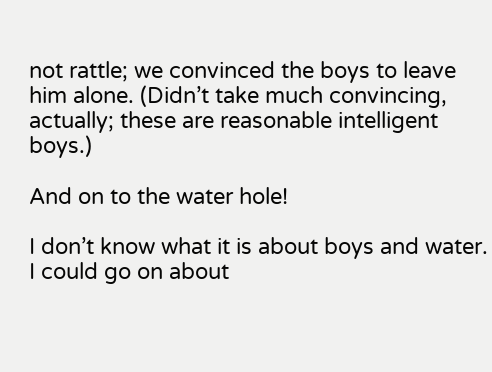not rattle; we convinced the boys to leave him alone. (Didn’t take much convincing, actually; these are reasonable intelligent boys.)

And on to the water hole!

I don’t know what it is about boys and water. I could go on about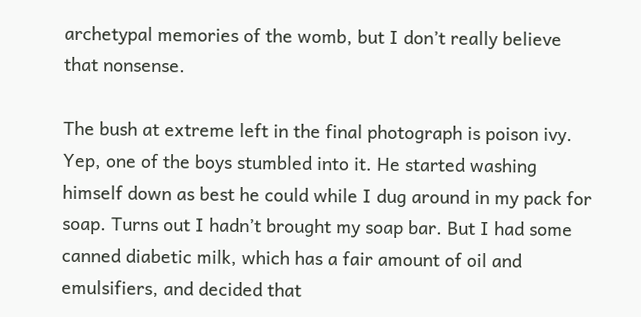archetypal memories of the womb, but I don’t really believe that nonsense.

The bush at extreme left in the final photograph is poison ivy. Yep, one of the boys stumbled into it. He started washing himself down as best he could while I dug around in my pack for soap. Turns out I hadn’t brought my soap bar. But I had some canned diabetic milk, which has a fair amount of oil and emulsifiers, and decided that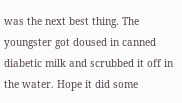was the next best thing. The youngster got doused in canned diabetic milk and scrubbed it off in the water. Hope it did some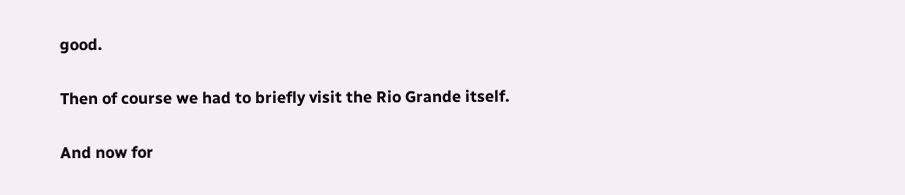good.

Then of course we had to briefly visit the Rio Grande itself.

And now for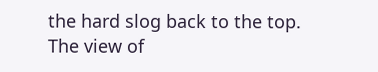the hard slog back to the top. The view of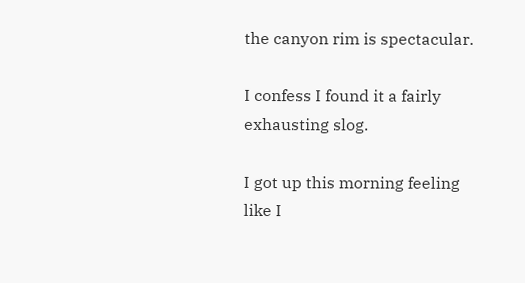the canyon rim is spectacular.

I confess I found it a fairly exhausting slog.

I got up this morning feeling like I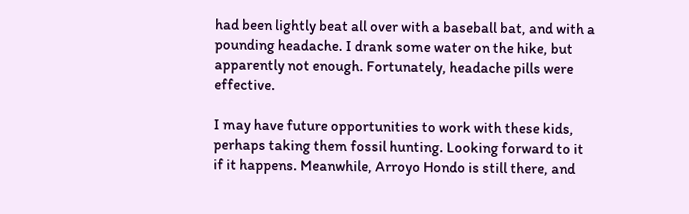had been lightly beat all over with a baseball bat, and with a pounding headache. I drank some water on the hike, but apparently not enough. Fortunately, headache pills were effective.

I may have future opportunities to work with these kids, perhaps taking them fossil hunting. Looking forward to it if it happens. Meanwhile, Arroyo Hondo is still there, and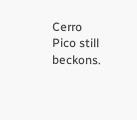Cerro Pico still beckons.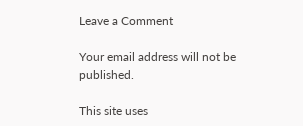Leave a Comment

Your email address will not be published.

This site uses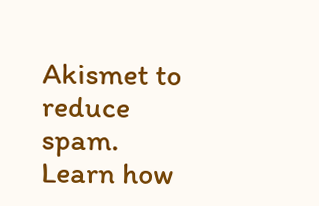Akismet to reduce spam. Learn how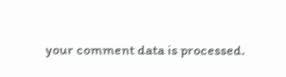your comment data is processed.